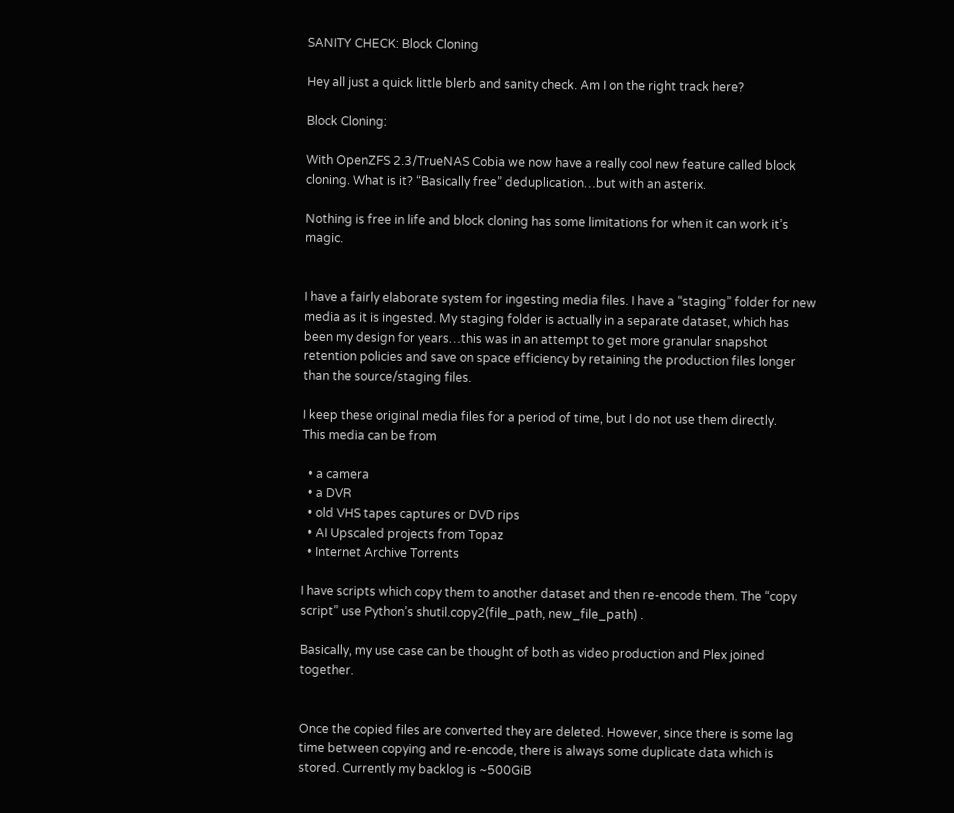SANITY CHECK: Block Cloning

Hey all just a quick little blerb and sanity check. Am I on the right track here?

Block Cloning:

With OpenZFS 2.3/TrueNAS Cobia we now have a really cool new feature called block cloning. What is it? “Basically free” deduplication…but with an asterix.

Nothing is free in life and block cloning has some limitations for when it can work it’s magic.


I have a fairly elaborate system for ingesting media files. I have a “staging” folder for new media as it is ingested. My staging folder is actually in a separate dataset, which has been my design for years…this was in an attempt to get more granular snapshot retention policies and save on space efficiency by retaining the production files longer than the source/staging files.

I keep these original media files for a period of time, but I do not use them directly.
This media can be from

  • a camera
  • a DVR
  • old VHS tapes captures or DVD rips
  • AI Upscaled projects from Topaz
  • Internet Archive Torrents

I have scripts which copy them to another dataset and then re-encode them. The “copy script” use Python’s shutil.copy2(file_path, new_file_path) .

Basically, my use case can be thought of both as video production and Plex joined together.


Once the copied files are converted they are deleted. However, since there is some lag time between copying and re-encode, there is always some duplicate data which is stored. Currently my backlog is ~500GiB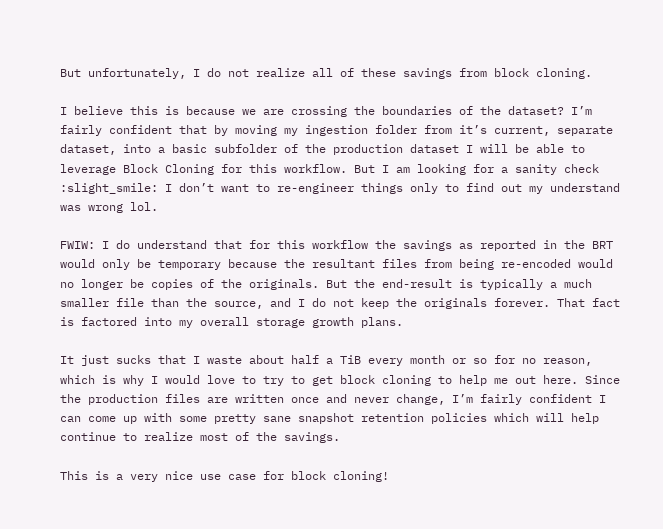But unfortunately, I do not realize all of these savings from block cloning.

I believe this is because we are crossing the boundaries of the dataset? I’m fairly confident that by moving my ingestion folder from it’s current, separate dataset, into a basic subfolder of the production dataset I will be able to leverage Block Cloning for this workflow. But I am looking for a sanity check :slight_smile: I don’t want to re-engineer things only to find out my understand was wrong lol.

FWIW: I do understand that for this workflow the savings as reported in the BRT would only be temporary because the resultant files from being re-encoded would no longer be copies of the originals. But the end-result is typically a much smaller file than the source, and I do not keep the originals forever. That fact is factored into my overall storage growth plans.

It just sucks that I waste about half a TiB every month or so for no reason, which is why I would love to try to get block cloning to help me out here. Since the production files are written once and never change, I’m fairly confident I can come up with some pretty sane snapshot retention policies which will help continue to realize most of the savings.

This is a very nice use case for block cloning!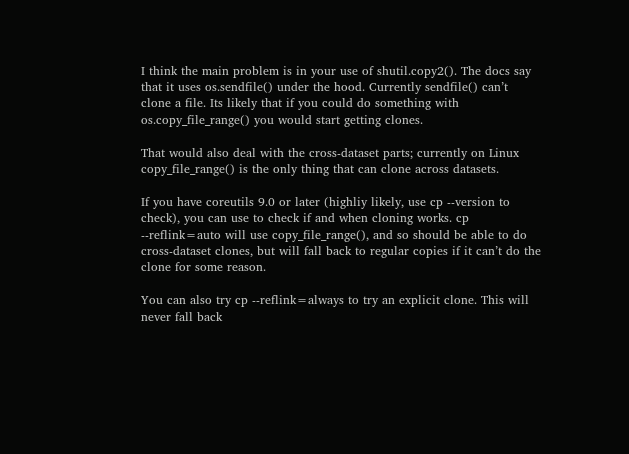I think the main problem is in your use of shutil.copy2(). The docs say that it uses os.sendfile() under the hood. Currently sendfile() can’t clone a file. Its likely that if you could do something with os.copy_file_range() you would start getting clones.

That would also deal with the cross-dataset parts; currently on Linux copy_file_range() is the only thing that can clone across datasets.

If you have coreutils 9.0 or later (highliy likely, use cp --version to check), you can use to check if and when cloning works. cp --reflink=auto will use copy_file_range(), and so should be able to do cross-dataset clones, but will fall back to regular copies if it can’t do the clone for some reason.

You can also try cp --reflink=always to try an explicit clone. This will never fall back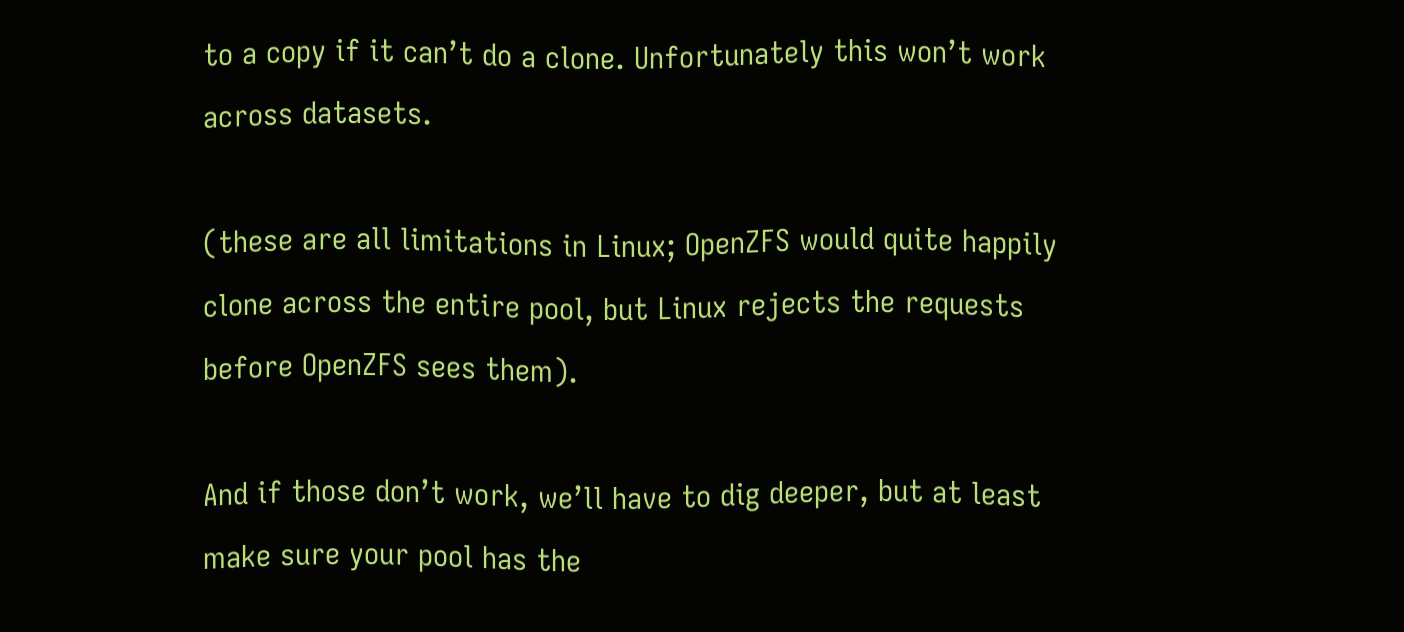to a copy if it can’t do a clone. Unfortunately this won’t work across datasets.

(these are all limitations in Linux; OpenZFS would quite happily clone across the entire pool, but Linux rejects the requests before OpenZFS sees them).

And if those don’t work, we’ll have to dig deeper, but at least make sure your pool has the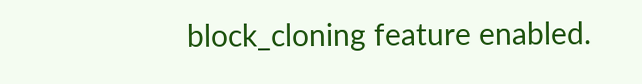block_cloning feature enabled.